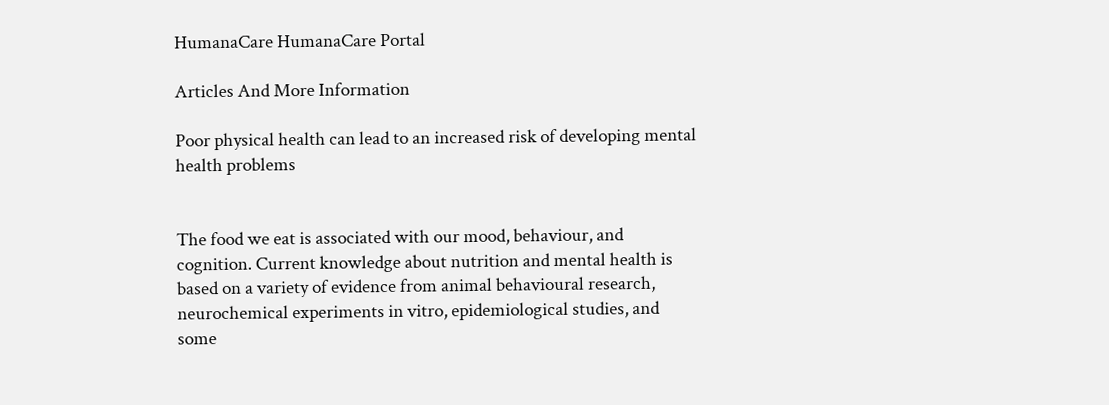HumanaCare HumanaCare Portal

Articles And More Information

Poor physical health can lead to an increased risk of developing mental health problems


The food we eat is associated with our mood, behaviour, and cognition. Current knowledge about nutrition and mental health is based on a variety of evidence from animal behavioural research, neurochemical experiments in vitro, epidemiological studies, and some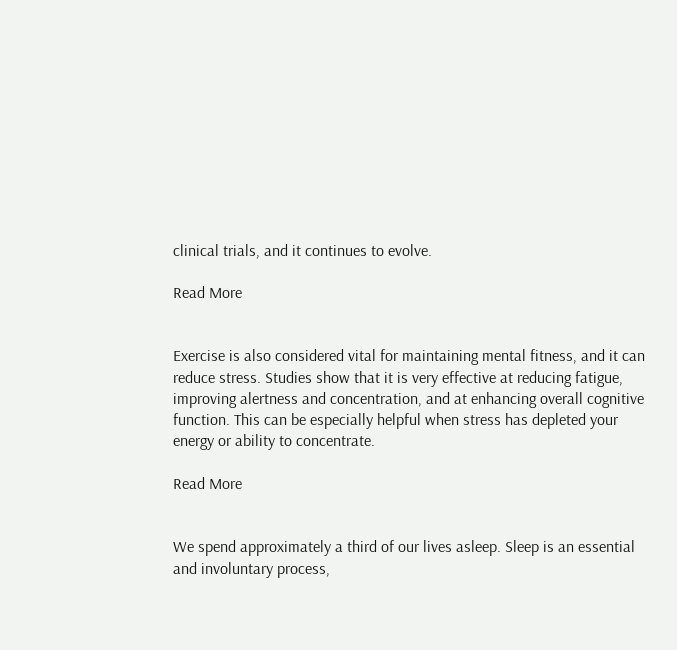clinical trials, and it continues to evolve.

Read More


Exercise is also considered vital for maintaining mental fitness, and it can reduce stress. Studies show that it is very effective at reducing fatigue, improving alertness and concentration, and at enhancing overall cognitive function. This can be especially helpful when stress has depleted your energy or ability to concentrate.

Read More


We spend approximately a third of our lives asleep. Sleep is an essential and involuntary process,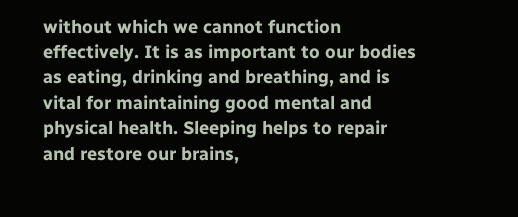without which we cannot function effectively. It is as important to our bodies as eating, drinking and breathing, and is vital for maintaining good mental and physical health. Sleeping helps to repair and restore our brains,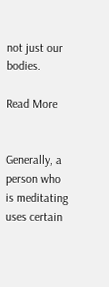not just our bodies.

Read More


Generally, a person who is meditating uses certain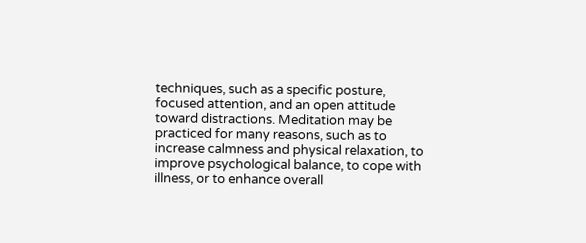techniques, such as a specific posture, focused attention, and an open attitude toward distractions. Meditation may be practiced for many reasons, such as to increase calmness and physical relaxation, to improve psychological balance, to cope with illness, or to enhance overall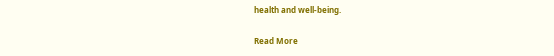health and well-being.

Read More